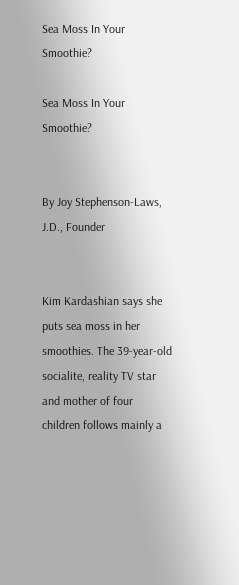Sea Moss In Your Smoothie?

Sea Moss In Your Smoothie?


By Joy Stephenson-Laws, J.D., Founder


Kim Kardashian says she puts sea moss in her smoothies. The 39-year-old socialite, reality TV star and mother of four children follows mainly a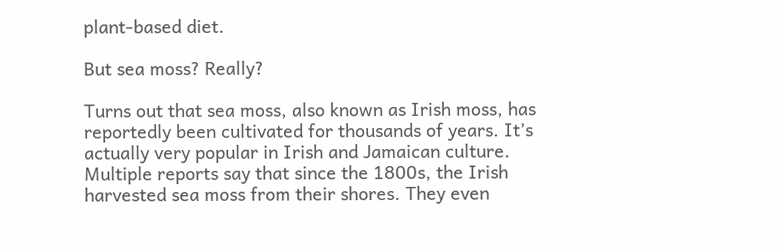plant-based diet.

But sea moss? Really?

Turns out that sea moss, also known as Irish moss, has reportedly been cultivated for thousands of years. It’s actually very popular in Irish and Jamaican culture. Multiple reports say that since the 1800s, the Irish harvested sea moss from their shores. They even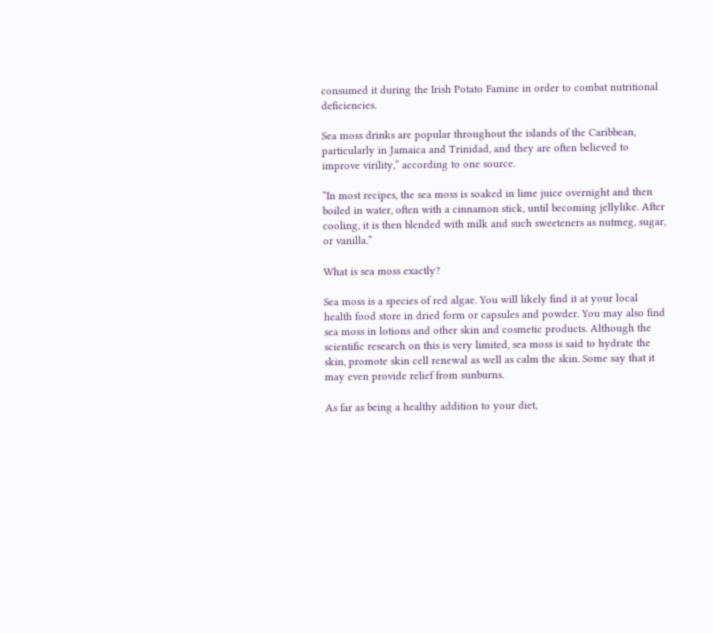consumed it during the Irish Potato Famine in order to combat nutritional deficiencies.

Sea moss drinks are popular throughout the islands of the Caribbean, particularly in Jamaica and Trinidad, and they are often believed to improve virility,” according to one source.

“In most recipes, the sea moss is soaked in lime juice overnight and then boiled in water, often with a cinnamon stick, until becoming jellylike. After cooling, it is then blended with milk and such sweeteners as nutmeg, sugar, or vanilla.”

What is sea moss exactly?

Sea moss is a species of red algae. You will likely find it at your local health food store in dried form or capsules and powder. You may also find sea moss in lotions and other skin and cosmetic products. Although the scientific research on this is very limited, sea moss is said to hydrate the skin, promote skin cell renewal as well as calm the skin. Some say that it may even provide relief from sunburns.

As far as being a healthy addition to your diet,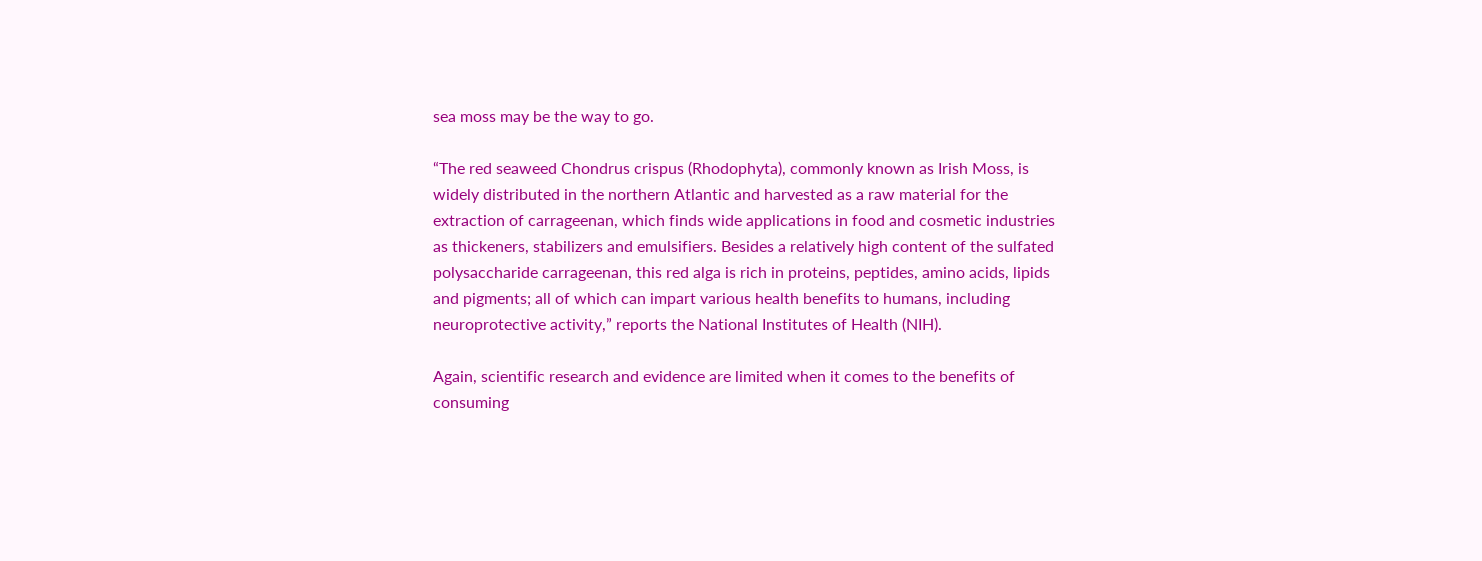sea moss may be the way to go.

“The red seaweed Chondrus crispus (Rhodophyta), commonly known as Irish Moss, is widely distributed in the northern Atlantic and harvested as a raw material for the extraction of carrageenan, which finds wide applications in food and cosmetic industries as thickeners, stabilizers and emulsifiers. Besides a relatively high content of the sulfated polysaccharide carrageenan, this red alga is rich in proteins, peptides, amino acids, lipids and pigments; all of which can impart various health benefits to humans, including neuroprotective activity,” reports the National Institutes of Health (NIH).

Again, scientific research and evidence are limited when it comes to the benefits of consuming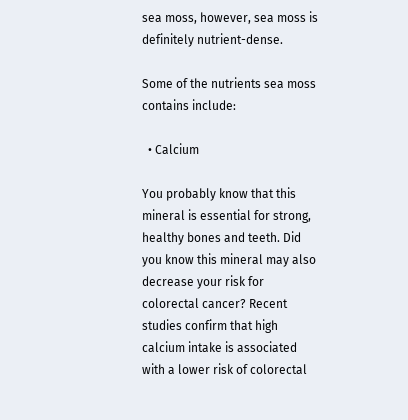sea moss, however, sea moss is definitely nutrient-dense.

Some of the nutrients sea moss contains include:

  • Calcium

You probably know that this mineral is essential for strong, healthy bones and teeth. Did you know this mineral may also decrease your risk for colorectal cancer? Recent studies confirm that high calcium intake is associated with a lower risk of colorectal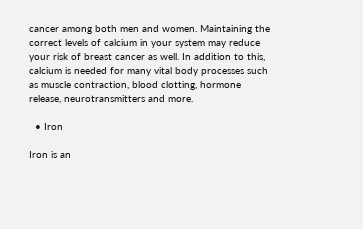cancer among both men and women. Maintaining the correct levels of calcium in your system may reduce your risk of breast cancer as well. In addition to this, calcium is needed for many vital body processes such as muscle contraction, blood clotting, hormone release, neurotransmitters and more.

  • Iron

Iron is an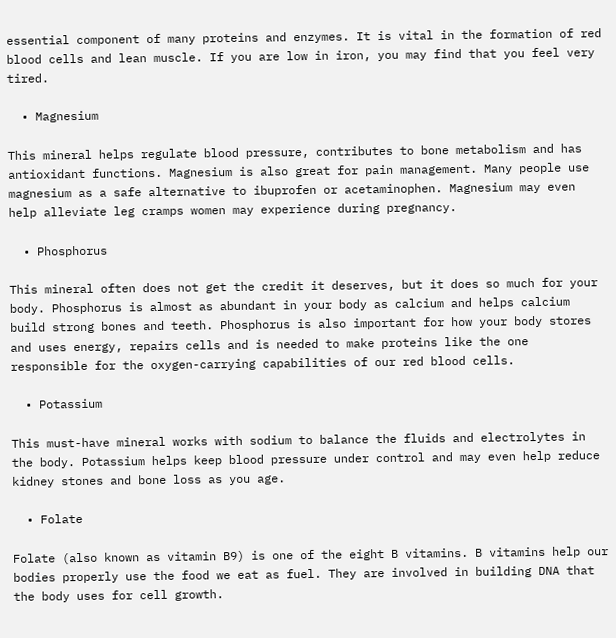essential component of many proteins and enzymes. It is vital in the formation of red blood cells and lean muscle. If you are low in iron, you may find that you feel very tired.

  • Magnesium

This mineral helps regulate blood pressure, contributes to bone metabolism and has antioxidant functions. Magnesium is also great for pain management. Many people use magnesium as a safe alternative to ibuprofen or acetaminophen. Magnesium may even help alleviate leg cramps women may experience during pregnancy.

  • Phosphorus

This mineral often does not get the credit it deserves, but it does so much for your body. Phosphorus is almost as abundant in your body as calcium and helps calcium build strong bones and teeth. Phosphorus is also important for how your body stores and uses energy, repairs cells and is needed to make proteins like the one responsible for the oxygen-carrying capabilities of our red blood cells.

  • Potassium

This must-have mineral works with sodium to balance the fluids and electrolytes in the body. Potassium helps keep blood pressure under control and may even help reduce kidney stones and bone loss as you age.

  • Folate

Folate (also known as vitamin B9) is one of the eight B vitamins. B vitamins help our bodies properly use the food we eat as fuel. They are involved in building DNA that the body uses for cell growth.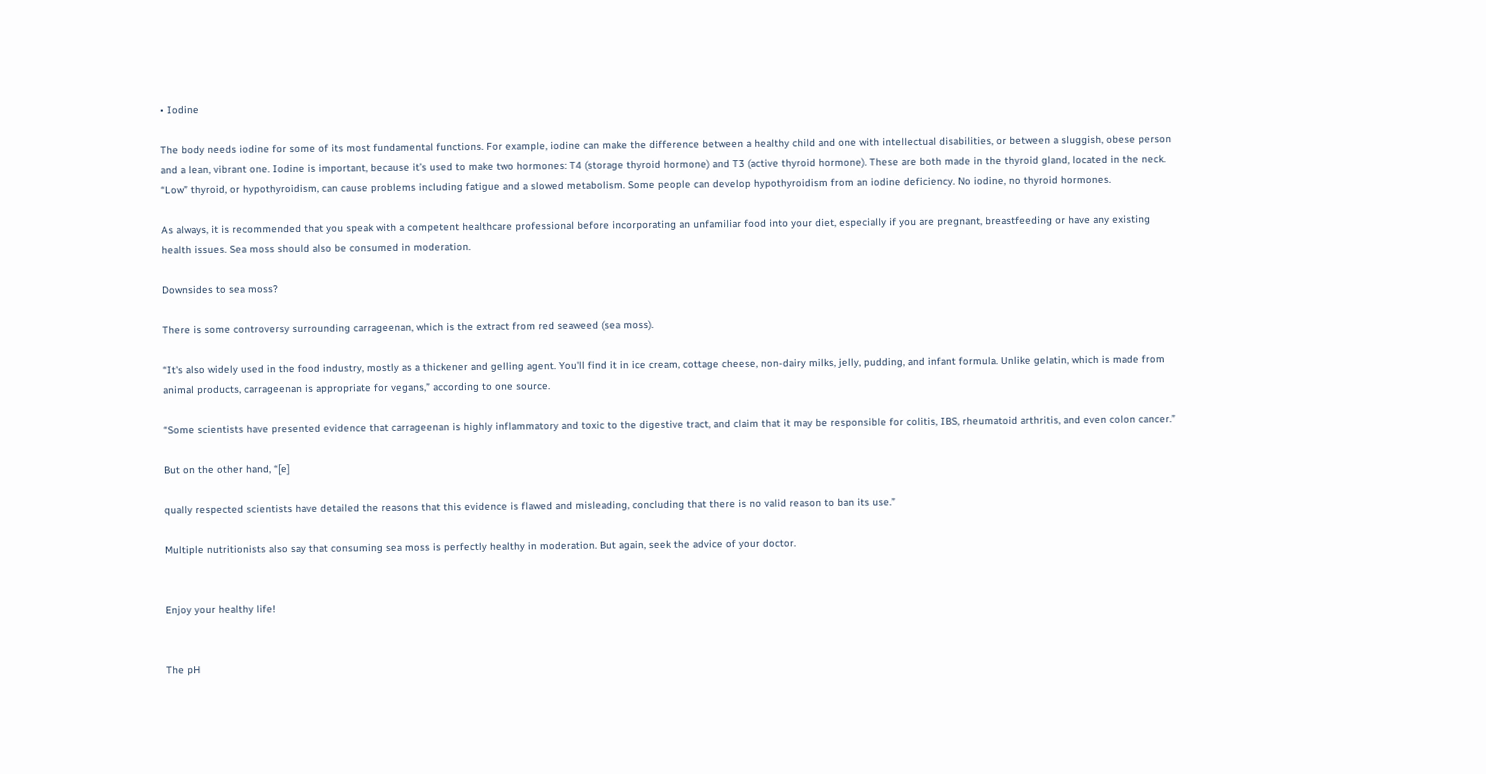• Iodine

The body needs iodine for some of its most fundamental functions. For example, iodine can make the difference between a healthy child and one with intellectual disabilities, or between a sluggish, obese person and a lean, vibrant one. Iodine is important, because it’s used to make two hormones: T4 (storage thyroid hormone) and T3 (active thyroid hormone). These are both made in the thyroid gland, located in the neck. “Low” thyroid, or hypothyroidism, can cause problems including fatigue and a slowed metabolism. Some people can develop hypothyroidism from an iodine deficiency. No iodine, no thyroid hormones.

As always, it is recommended that you speak with a competent healthcare professional before incorporating an unfamiliar food into your diet, especially if you are pregnant, breastfeeding or have any existing health issues. Sea moss should also be consumed in moderation.

Downsides to sea moss?

There is some controversy surrounding carrageenan, which is the extract from red seaweed (sea moss).

“It's also widely used in the food industry, mostly as a thickener and gelling agent. You'll find it in ice cream, cottage cheese, non-dairy milks, jelly, pudding, and infant formula. Unlike gelatin, which is made from animal products, carrageenan is appropriate for vegans,” according to one source.

“Some scientists have presented evidence that carrageenan is highly inflammatory and toxic to the digestive tract, and claim that it may be responsible for colitis, IBS, rheumatoid arthritis, and even colon cancer.”

But on the other hand, “[e]

qually respected scientists have detailed the reasons that this evidence is flawed and misleading, concluding that there is no valid reason to ban its use.”

Multiple nutritionists also say that consuming sea moss is perfectly healthy in moderation. But again, seek the advice of your doctor.


Enjoy your healthy life!


The pH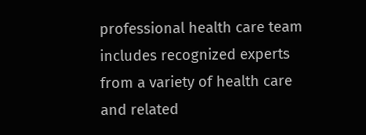professional health care team includes recognized experts from a variety of health care and related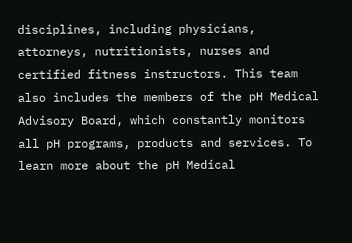disciplines, including physicians, attorneys, nutritionists, nurses and certified fitness instructors. This team also includes the members of the pH Medical Advisory Board, which constantly monitors all pH programs, products and services. To learn more about the pH Medical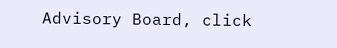Advisory Board, click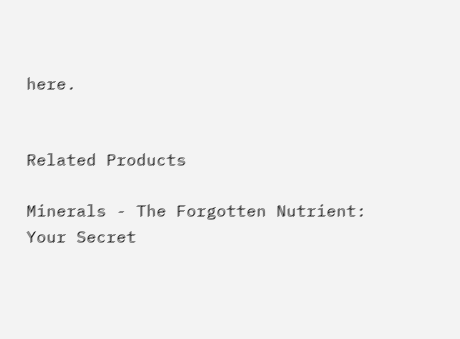here.


Related Products

Minerals - The Forgotten Nutrient: Your Secret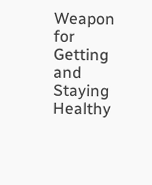Weapon for Getting and Staying Healthy